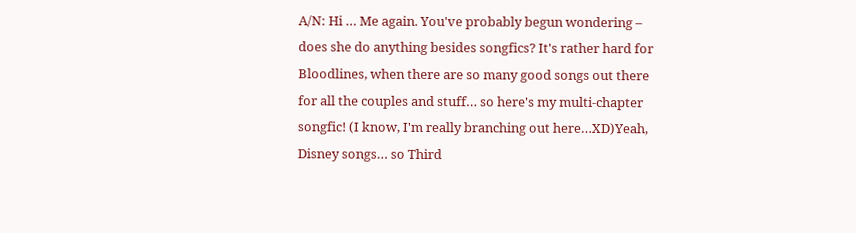A/N: Hi … Me again. You've probably begun wondering – does she do anything besides songfics? It's rather hard for Bloodlines, when there are so many good songs out there for all the couples and stuff… so here's my multi-chapter songfic! (I know, I'm really branching out here…XD)Yeah, Disney songs… so Third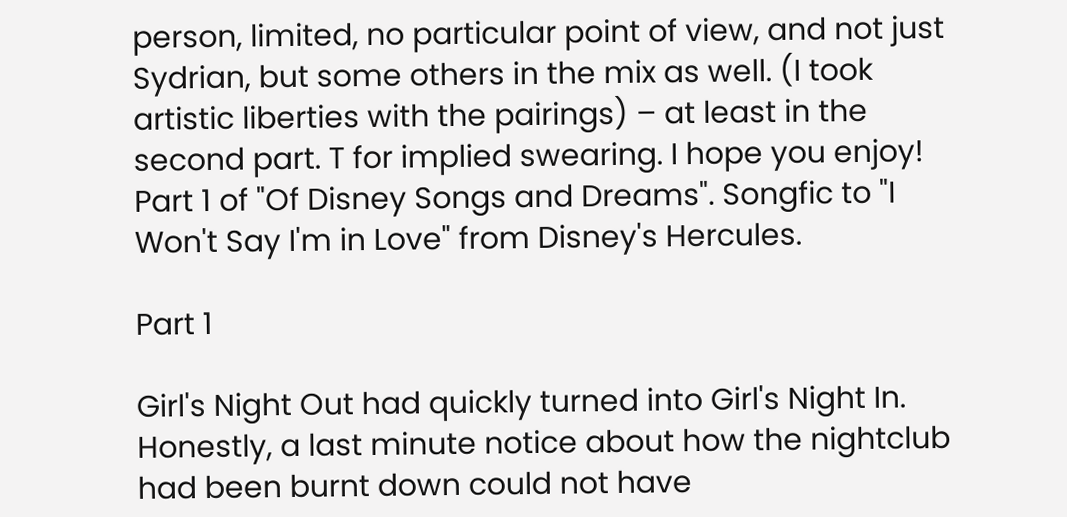person, limited, no particular point of view, and not just Sydrian, but some others in the mix as well. (I took artistic liberties with the pairings) – at least in the second part. T for implied swearing. I hope you enjoy! Part 1 of "Of Disney Songs and Dreams". Songfic to "I Won't Say I'm in Love" from Disney's Hercules.

Part 1

Girl's Night Out had quickly turned into Girl's Night In. Honestly, a last minute notice about how the nightclub had been burnt down could not have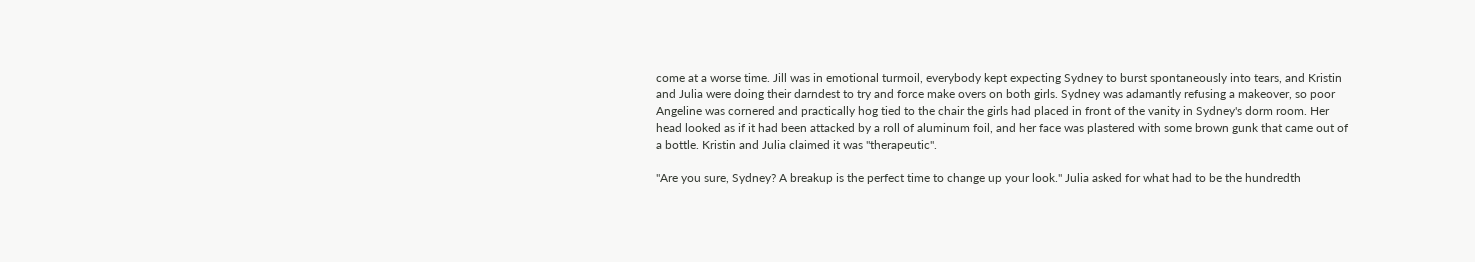come at a worse time. Jill was in emotional turmoil, everybody kept expecting Sydney to burst spontaneously into tears, and Kristin and Julia were doing their darndest to try and force make overs on both girls. Sydney was adamantly refusing a makeover, so poor Angeline was cornered and practically hog tied to the chair the girls had placed in front of the vanity in Sydney's dorm room. Her head looked as if it had been attacked by a roll of aluminum foil, and her face was plastered with some brown gunk that came out of a bottle. Kristin and Julia claimed it was "therapeutic".

"Are you sure, Sydney? A breakup is the perfect time to change up your look." Julia asked for what had to be the hundredth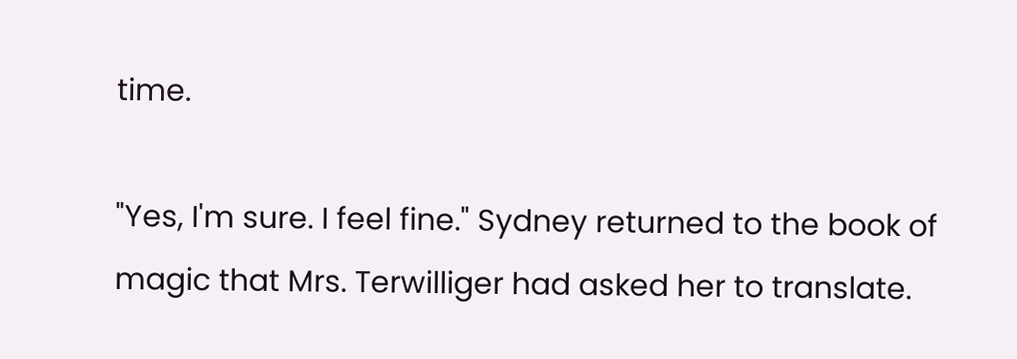time.

"Yes, I'm sure. I feel fine." Sydney returned to the book of magic that Mrs. Terwilliger had asked her to translate.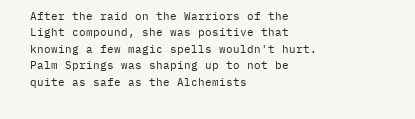After the raid on the Warriors of the Light compound, she was positive that knowing a few magic spells wouldn't hurt. Palm Springs was shaping up to not be quite as safe as the Alchemists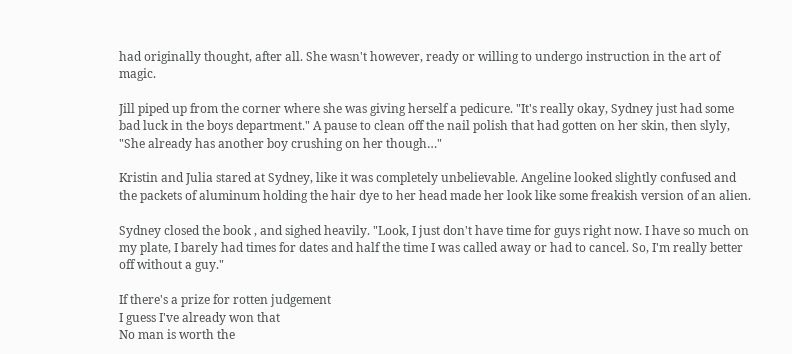had originally thought, after all. She wasn't however, ready or willing to undergo instruction in the art of magic.

Jill piped up from the corner where she was giving herself a pedicure. "It's really okay, Sydney just had some bad luck in the boys department." A pause to clean off the nail polish that had gotten on her skin, then slyly, "She already has another boy crushing on her though…"

Kristin and Julia stared at Sydney, like it was completely unbelievable. Angeline looked slightly confused and the packets of aluminum holding the hair dye to her head made her look like some freakish version of an alien.

Sydney closed the book , and sighed heavily. "Look, I just don't have time for guys right now. I have so much on my plate, I barely had times for dates and half the time I was called away or had to cancel. So, I'm really better off without a guy."

If there's a prize for rotten judgement
I guess I've already won that
No man is worth the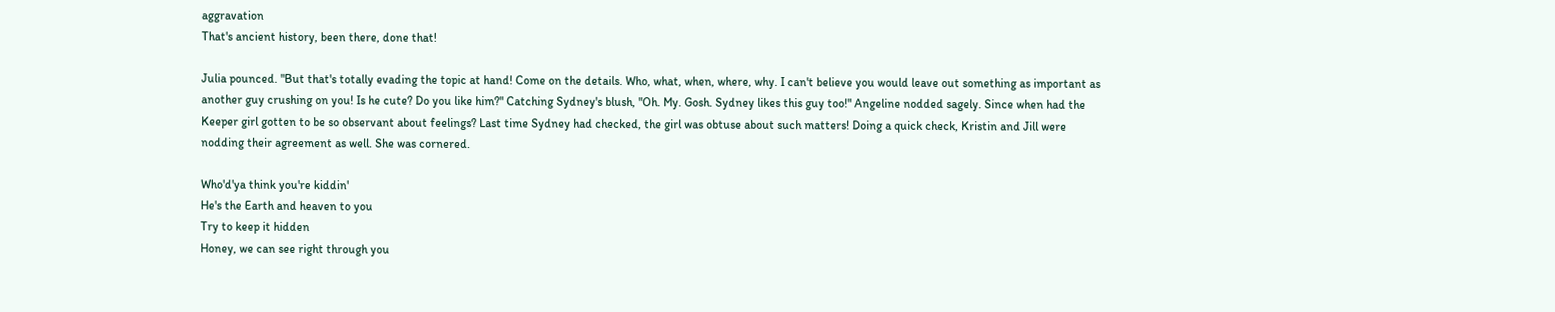aggravation
That's ancient history, been there, done that!

Julia pounced. "But that's totally evading the topic at hand! Come on the details. Who, what, when, where, why. I can't believe you would leave out something as important as another guy crushing on you! Is he cute? Do you like him?" Catching Sydney's blush, "Oh. My. Gosh. Sydney likes this guy too!" Angeline nodded sagely. Since when had the Keeper girl gotten to be so observant about feelings? Last time Sydney had checked, the girl was obtuse about such matters! Doing a quick check, Kristin and Jill were nodding their agreement as well. She was cornered.

Who'd'ya think you're kiddin'
He's the Earth and heaven to you
Try to keep it hidden
Honey, we can see right through you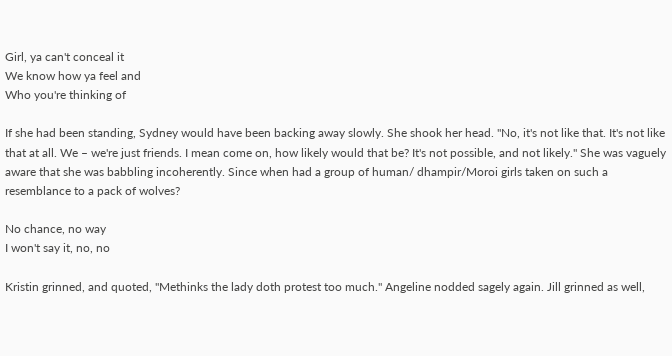Girl, ya can't conceal it
We know how ya feel and
Who you're thinking of

If she had been standing, Sydney would have been backing away slowly. She shook her head. "No, it's not like that. It's not like that at all. We – we're just friends. I mean come on, how likely would that be? It's not possible, and not likely." She was vaguely aware that she was babbling incoherently. Since when had a group of human/ dhampir/Moroi girls taken on such a resemblance to a pack of wolves?

No chance, no way
I won't say it, no, no

Kristin grinned, and quoted, "Methinks the lady doth protest too much." Angeline nodded sagely again. Jill grinned as well,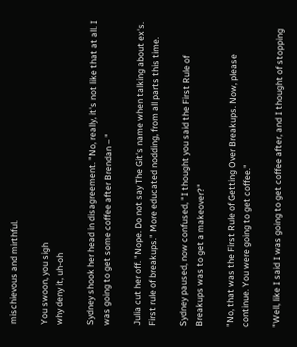mischievous and mirthful.

You swoon, you sigh
why deny it, uh-oh

Sydney shook her head in disagreement. "No, really, it's not like that at all. I was going to get some coffee after Brendan – "

Julia cut her off. "Nope. Do not say The Git's name when talking about ex's. First rule of breakups." More educated nodding, from all parts this time.

Sydney paused, now confused, "I thought you said the First Rule of Breakups was to get a makeover?"

"No, that was the First Rule of Getting Over Breakups. Now, please continue. You were going to get coffee."

"Well, like I said I was going to get coffee after, and I thought of stopping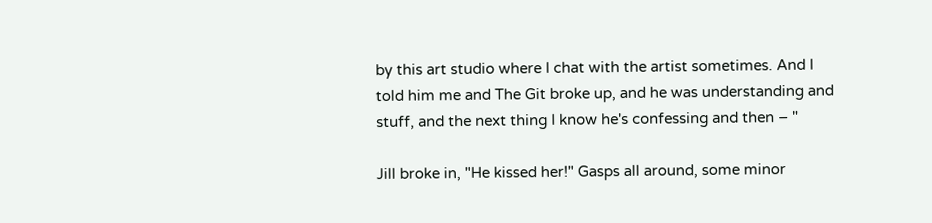by this art studio where I chat with the artist sometimes. And I told him me and The Git broke up, and he was understanding and stuff, and the next thing I know he's confessing and then – "

Jill broke in, "He kissed her!" Gasps all around, some minor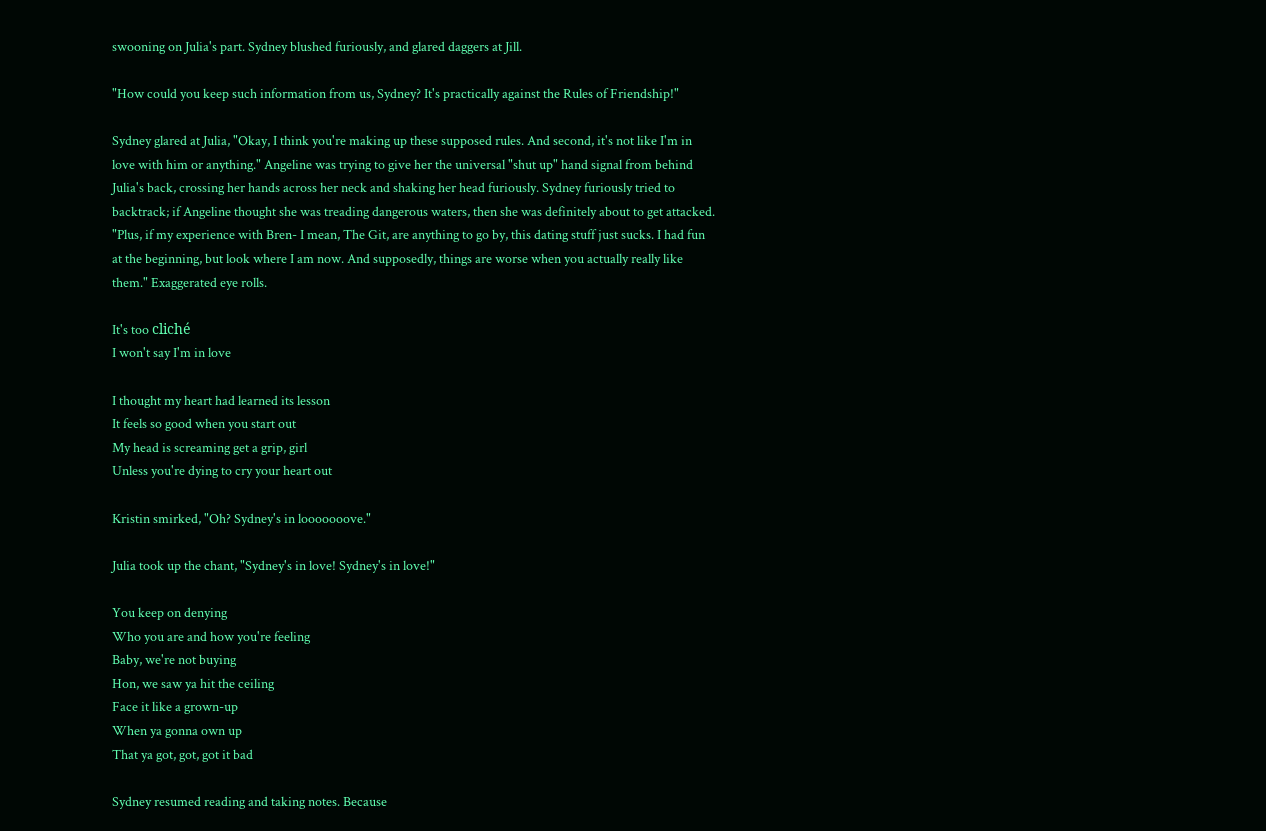swooning on Julia's part. Sydney blushed furiously, and glared daggers at Jill.

"How could you keep such information from us, Sydney? It's practically against the Rules of Friendship!"

Sydney glared at Julia, "Okay, I think you're making up these supposed rules. And second, it's not like I'm in love with him or anything." Angeline was trying to give her the universal "shut up" hand signal from behind Julia's back, crossing her hands across her neck and shaking her head furiously. Sydney furiously tried to backtrack; if Angeline thought she was treading dangerous waters, then she was definitely about to get attacked. "Plus, if my experience with Bren- I mean, The Git, are anything to go by, this dating stuff just sucks. I had fun at the beginning, but look where I am now. And supposedly, things are worse when you actually really like them." Exaggerated eye rolls.

It's too cliché
I won't say I'm in love

I thought my heart had learned its lesson
It feels so good when you start out
My head is screaming get a grip, girl
Unless you're dying to cry your heart out

Kristin smirked, "Oh? Sydney's in looooooove."

Julia took up the chant, "Sydney's in love! Sydney's in love!"

You keep on denying
Who you are and how you're feeling
Baby, we're not buying
Hon, we saw ya hit the ceiling
Face it like a grown-up
When ya gonna own up
That ya got, got, got it bad

Sydney resumed reading and taking notes. Because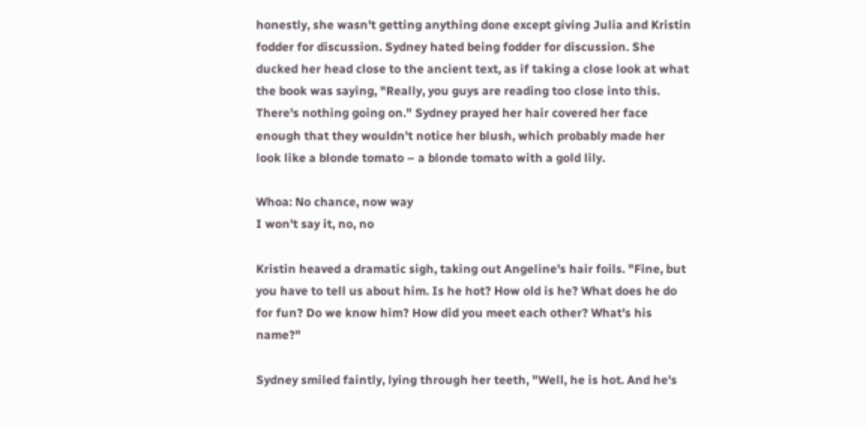honestly, she wasn't getting anything done except giving Julia and Kristin fodder for discussion. Sydney hated being fodder for discussion. She ducked her head close to the ancient text, as if taking a close look at what the book was saying, "Really, you guys are reading too close into this. There's nothing going on." Sydney prayed her hair covered her face enough that they wouldn't notice her blush, which probably made her look like a blonde tomato – a blonde tomato with a gold lily.

Whoa: No chance, now way
I won't say it, no, no

Kristin heaved a dramatic sigh, taking out Angeline's hair foils. "Fine, but you have to tell us about him. Is he hot? How old is he? What does he do for fun? Do we know him? How did you meet each other? What's his name?"

Sydney smiled faintly, lying through her teeth, "Well, he is hot. And he's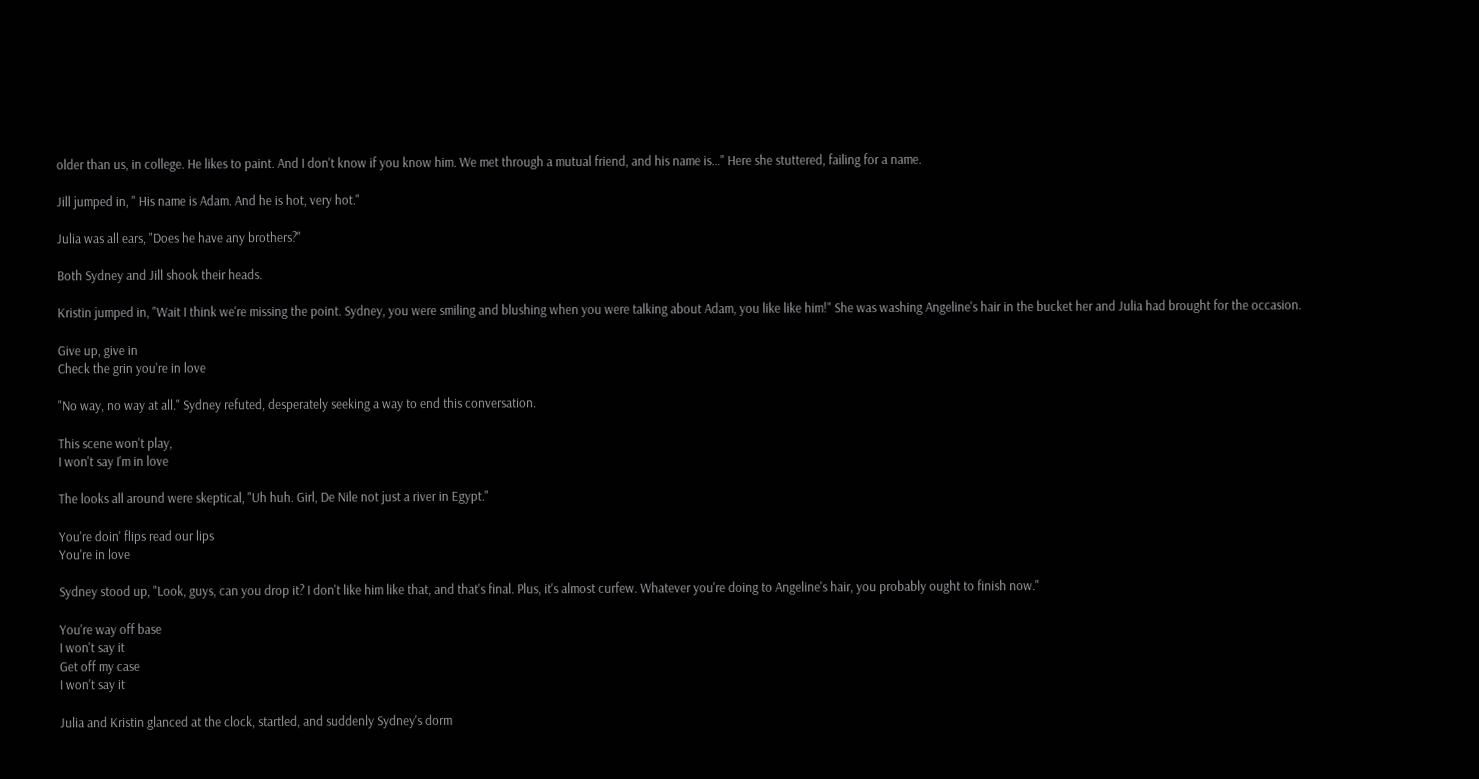older than us, in college. He likes to paint. And I don't know if you know him. We met through a mutual friend, and his name is…" Here she stuttered, failing for a name.

Jill jumped in, " His name is Adam. And he is hot, very hot."

Julia was all ears, "Does he have any brothers?"

Both Sydney and Jill shook their heads.

Kristin jumped in, "Wait I think we're missing the point. Sydney, you were smiling and blushing when you were talking about Adam, you like like him!" She was washing Angeline's hair in the bucket her and Julia had brought for the occasion.

Give up, give in
Check the grin you're in love

"No way, no way at all." Sydney refuted, desperately seeking a way to end this conversation.

This scene won't play,
I won't say I'm in love

The looks all around were skeptical, "Uh huh. Girl, De Nile not just a river in Egypt."

You're doin' flips read our lips
You're in love

Sydney stood up, "Look, guys, can you drop it? I don't like him like that, and that's final. Plus, it's almost curfew. Whatever you're doing to Angeline's hair, you probably ought to finish now."

You're way off base
I won't say it
Get off my case
I won't say it

Julia and Kristin glanced at the clock, startled, and suddenly Sydney's dorm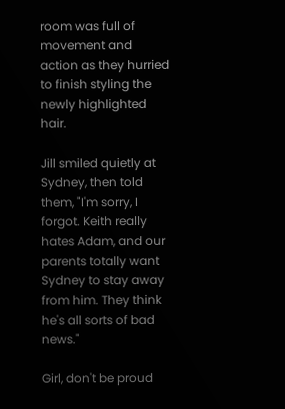room was full of movement and action as they hurried to finish styling the newly highlighted hair.

Jill smiled quietly at Sydney, then told them, "I'm sorry, I forgot. Keith really hates Adam, and our parents totally want Sydney to stay away from him. They think he's all sorts of bad news."

Girl, don't be proud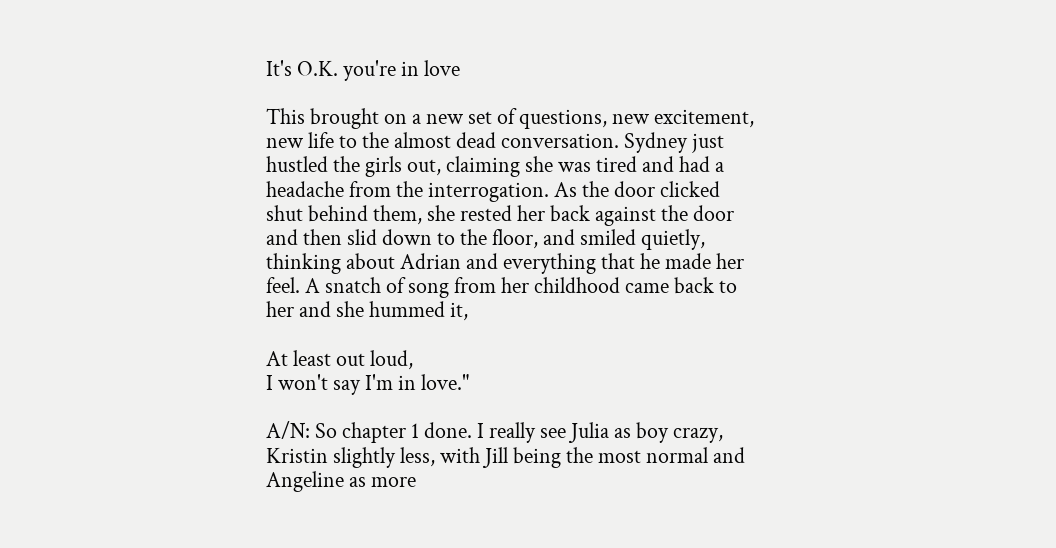It's O.K. you're in love

This brought on a new set of questions, new excitement, new life to the almost dead conversation. Sydney just hustled the girls out, claiming she was tired and had a headache from the interrogation. As the door clicked shut behind them, she rested her back against the door and then slid down to the floor, and smiled quietly, thinking about Adrian and everything that he made her feel. A snatch of song from her childhood came back to her and she hummed it,

At least out loud,
I won't say I'm in love."

A/N: So chapter 1 done. I really see Julia as boy crazy, Kristin slightly less, with Jill being the most normal and Angeline as more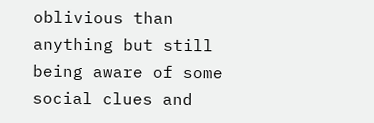oblivious than anything but still being aware of some social clues and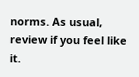norms. As usual, review if you feel like it.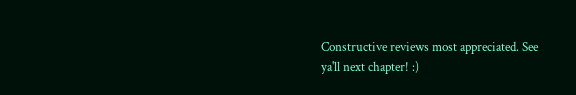Constructive reviews most appreciated. See ya'll next chapter! :)